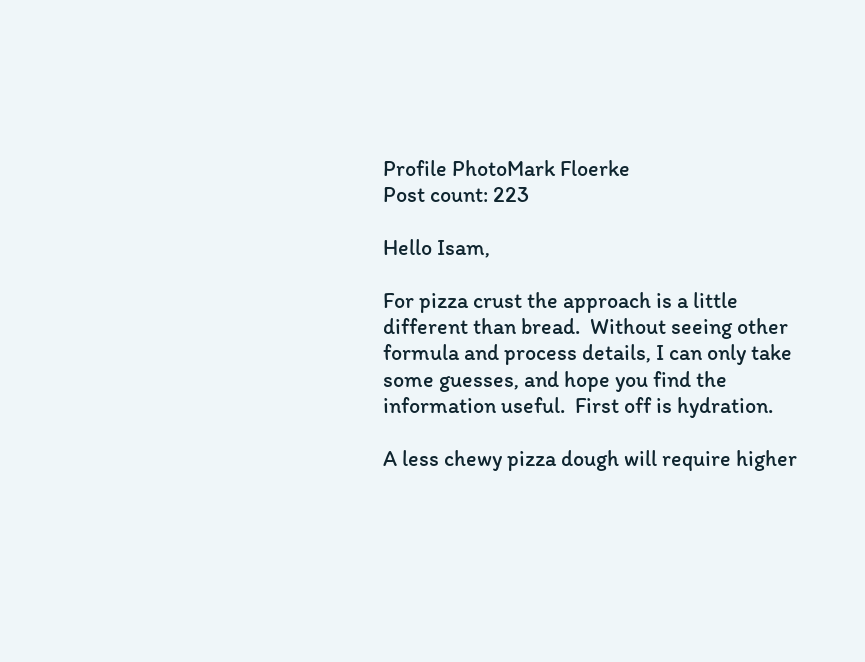Profile PhotoMark Floerke
Post count: 223

Hello Isam,

For pizza crust the approach is a little different than bread.  Without seeing other formula and process details, I can only take some guesses, and hope you find the information useful.  First off is hydration.

A less chewy pizza dough will require higher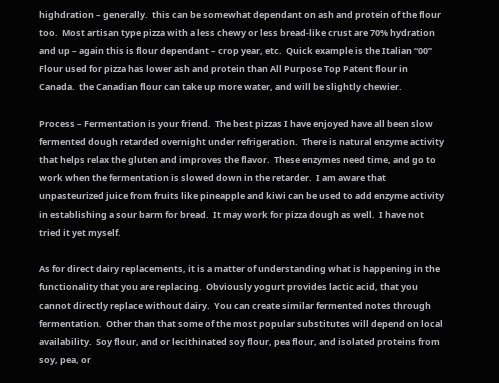highdration – generally.  this can be somewhat dependant on ash and protein of the flour too.  Most artisan type pizza with a less chewy or less bread-like crust are 70% hydration and up – again this is flour dependant – crop year, etc.  Quick example is the Italian “00” Flour used for pizza has lower ash and protein than All Purpose Top Patent flour in Canada.  the Canadian flour can take up more water, and will be slightly chewier.

Process – Fermentation is your friend.  The best pizzas I have enjoyed have all been slow fermented dough retarded overnight under refrigeration.  There is natural enzyme activity that helps relax the gluten and improves the flavor.  These enzymes need time, and go to work when the fermentation is slowed down in the retarder.  I am aware that unpasteurized juice from fruits like pineapple and kiwi can be used to add enzyme activity in establishing a sour barm for bread.  It may work for pizza dough as well.  I have not tried it yet myself.

As for direct dairy replacements, it is a matter of understanding what is happening in the functionality that you are replacing.  Obviously yogurt provides lactic acid, that you cannot directly replace without dairy.  You can create similar fermented notes through fermentation.  Other than that some of the most popular substitutes will depend on local availability.  Soy flour, and or lecithinated soy flour, pea flour, and isolated proteins from soy, pea, or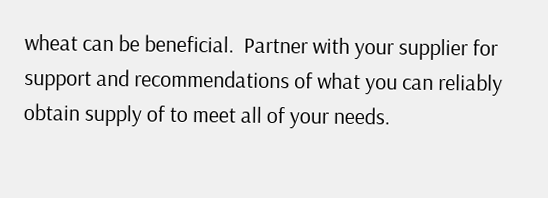wheat can be beneficial.  Partner with your supplier for support and recommendations of what you can reliably obtain supply of to meet all of your needs.